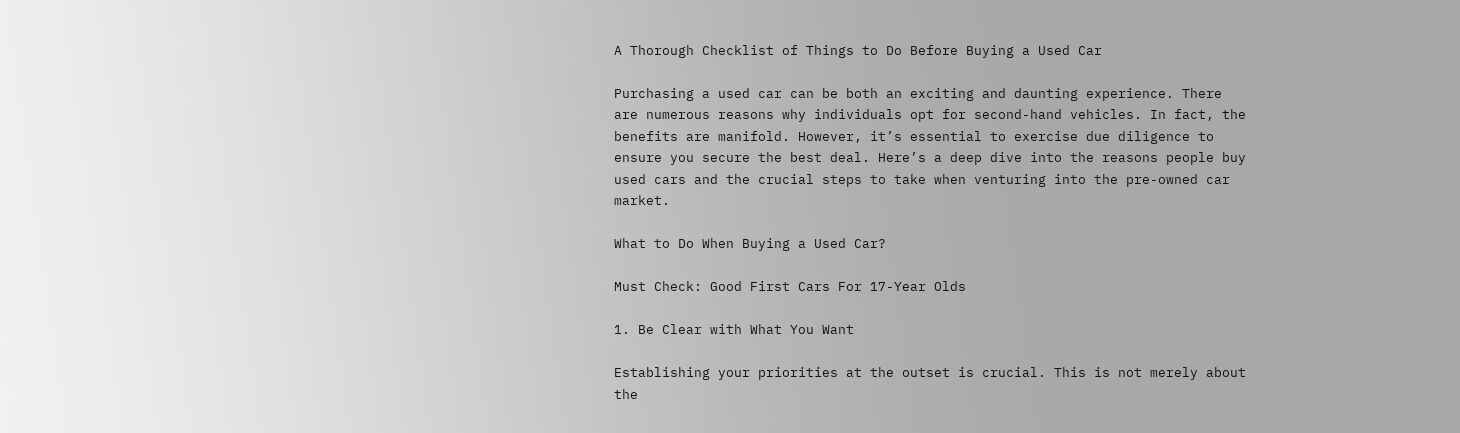A Thorough Checklist of Things to Do Before Buying a Used Car

Purchasing a used car can be both an exciting and daunting experience. There are numerous reasons why individuals opt for second-hand vehicles. In fact, the benefits are manifold. However, it’s essential to exercise due diligence to ensure you secure the best deal. Here’s a deep dive into the reasons people buy used cars and the crucial steps to take when venturing into the pre-owned car market.

What to Do When Buying a Used Car?

Must Check: Good First Cars For 17-Year Olds

1. Be Clear with What You Want

Establishing your priorities at the outset is crucial. This is not merely about the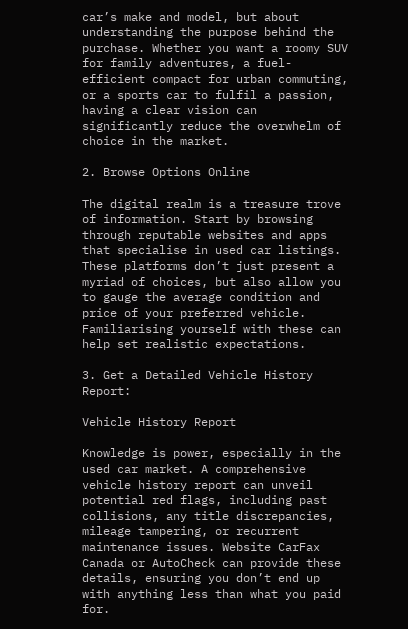car’s make and model, but about understanding the purpose behind the purchase. Whether you want a roomy SUV for family adventures, a fuel-efficient compact for urban commuting, or a sports car to fulfil a passion, having a clear vision can significantly reduce the overwhelm of choice in the market.

2. Browse Options Online

The digital realm is a treasure trove of information. Start by browsing through reputable websites and apps that specialise in used car listings. These platforms don’t just present a myriad of choices, but also allow you to gauge the average condition and price of your preferred vehicle. Familiarising yourself with these can help set realistic expectations.

3. Get a Detailed Vehicle History Report:

Vehicle History Report

Knowledge is power, especially in the used car market. A comprehensive vehicle history report can unveil potential red flags, including past collisions, any title discrepancies, mileage tampering, or recurrent maintenance issues. Website CarFax Canada or AutoCheck can provide these details, ensuring you don’t end up with anything less than what you paid for.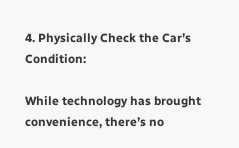4. Physically Check the Car’s Condition:

While technology has brought convenience, there’s no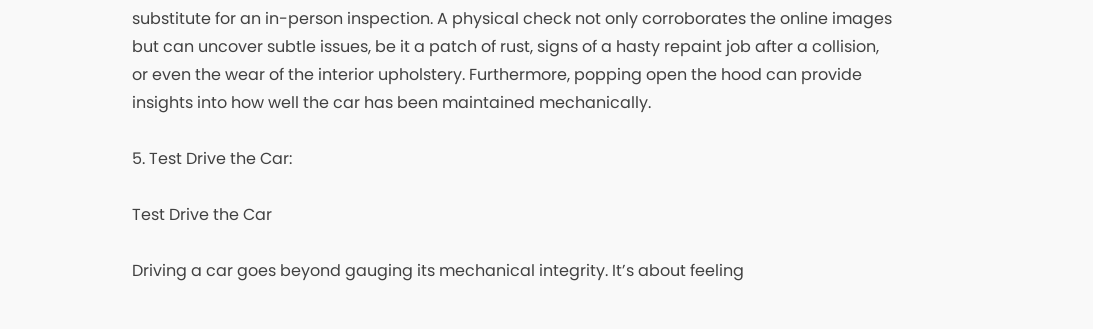substitute for an in-person inspection. A physical check not only corroborates the online images but can uncover subtle issues, be it a patch of rust, signs of a hasty repaint job after a collision, or even the wear of the interior upholstery. Furthermore, popping open the hood can provide insights into how well the car has been maintained mechanically.

5. Test Drive the Car:

Test Drive the Car

Driving a car goes beyond gauging its mechanical integrity. It’s about feeling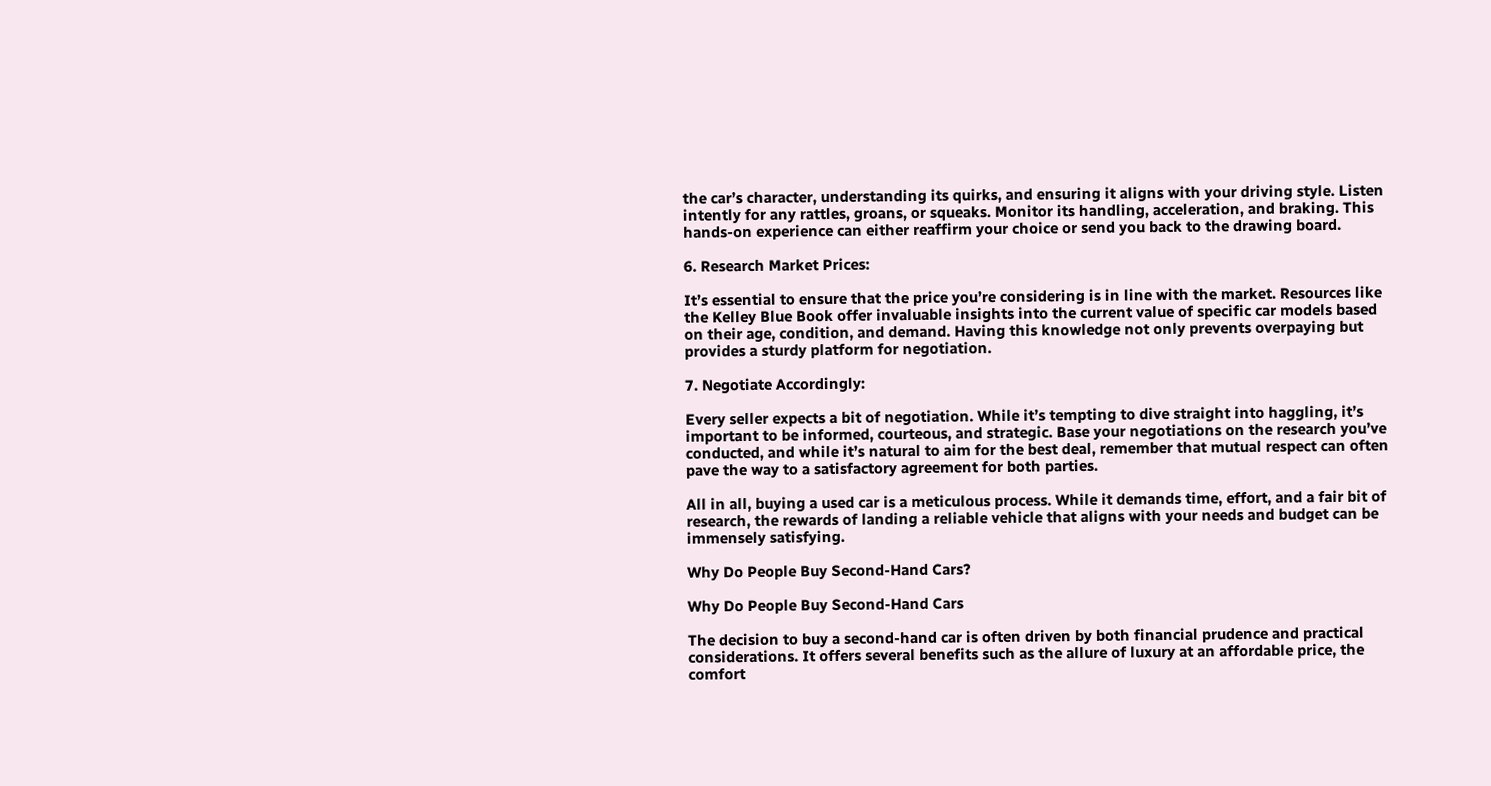the car’s character, understanding its quirks, and ensuring it aligns with your driving style. Listen intently for any rattles, groans, or squeaks. Monitor its handling, acceleration, and braking. This hands-on experience can either reaffirm your choice or send you back to the drawing board.

6. Research Market Prices:

It’s essential to ensure that the price you’re considering is in line with the market. Resources like the Kelley Blue Book offer invaluable insights into the current value of specific car models based on their age, condition, and demand. Having this knowledge not only prevents overpaying but provides a sturdy platform for negotiation.

7. Negotiate Accordingly:

Every seller expects a bit of negotiation. While it’s tempting to dive straight into haggling, it’s important to be informed, courteous, and strategic. Base your negotiations on the research you’ve conducted, and while it’s natural to aim for the best deal, remember that mutual respect can often pave the way to a satisfactory agreement for both parties.

All in all, buying a used car is a meticulous process. While it demands time, effort, and a fair bit of research, the rewards of landing a reliable vehicle that aligns with your needs and budget can be immensely satisfying.

Why Do People Buy Second-Hand Cars?

Why Do People Buy Second-Hand Cars

The decision to buy a second-hand car is often driven by both financial prudence and practical considerations. It offers several benefits such as the allure of luxury at an affordable price, the comfort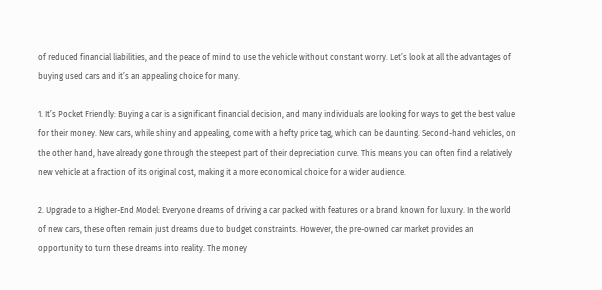of reduced financial liabilities, and the peace of mind to use the vehicle without constant worry. Let’s look at all the advantages of buying used cars and it’s an appealing choice for many.

1. It’s Pocket Friendly: Buying a car is a significant financial decision, and many individuals are looking for ways to get the best value for their money. New cars, while shiny and appealing, come with a hefty price tag, which can be daunting. Second-hand vehicles, on the other hand, have already gone through the steepest part of their depreciation curve. This means you can often find a relatively new vehicle at a fraction of its original cost, making it a more economical choice for a wider audience.

2. Upgrade to a Higher-End Model: Everyone dreams of driving a car packed with features or a brand known for luxury. In the world of new cars, these often remain just dreams due to budget constraints. However, the pre-owned car market provides an opportunity to turn these dreams into reality. The money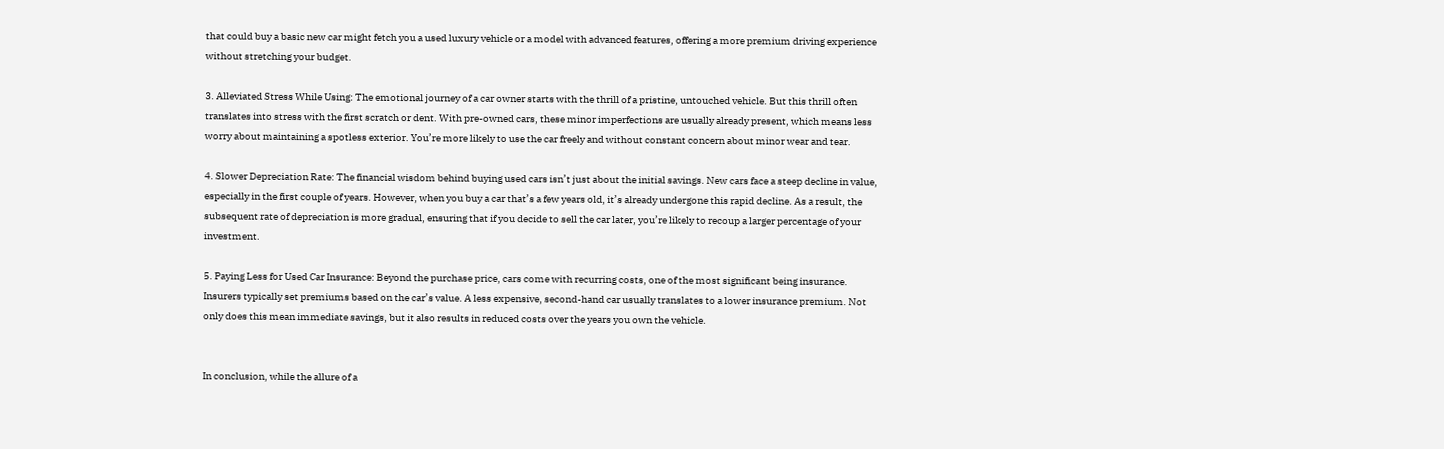that could buy a basic new car might fetch you a used luxury vehicle or a model with advanced features, offering a more premium driving experience without stretching your budget.

3. Alleviated Stress While Using: The emotional journey of a car owner starts with the thrill of a pristine, untouched vehicle. But this thrill often translates into stress with the first scratch or dent. With pre-owned cars, these minor imperfections are usually already present, which means less worry about maintaining a spotless exterior. You’re more likely to use the car freely and without constant concern about minor wear and tear.

4. Slower Depreciation Rate: The financial wisdom behind buying used cars isn’t just about the initial savings. New cars face a steep decline in value, especially in the first couple of years. However, when you buy a car that’s a few years old, it’s already undergone this rapid decline. As a result, the subsequent rate of depreciation is more gradual, ensuring that if you decide to sell the car later, you’re likely to recoup a larger percentage of your investment.

5. Paying Less for Used Car Insurance: Beyond the purchase price, cars come with recurring costs, one of the most significant being insurance. Insurers typically set premiums based on the car’s value. A less expensive, second-hand car usually translates to a lower insurance premium. Not only does this mean immediate savings, but it also results in reduced costs over the years you own the vehicle.


In conclusion, while the allure of a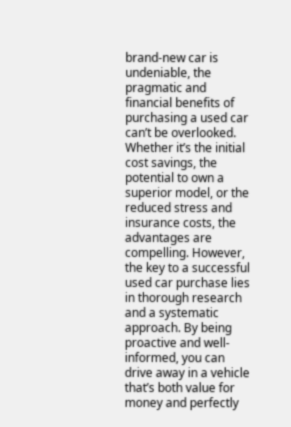brand-new car is undeniable, the pragmatic and financial benefits of purchasing a used car can’t be overlooked. Whether it’s the initial cost savings, the potential to own a superior model, or the reduced stress and insurance costs, the advantages are compelling. However, the key to a successful used car purchase lies in thorough research and a systematic approach. By being proactive and well-informed, you can drive away in a vehicle that’s both value for money and perfectly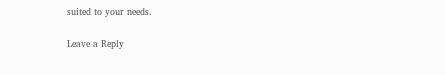suited to your needs.

Leave a Reply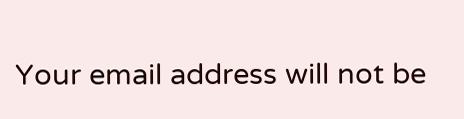Your email address will not be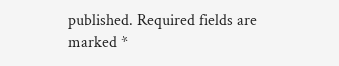published. Required fields are marked *